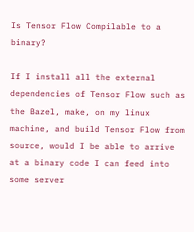Is Tensor Flow Compilable to a binary?

If I install all the external dependencies of Tensor Flow such as the Bazel, make, on my linux machine, and build Tensor Flow from source, would I be able to arrive at a binary code I can feed into some server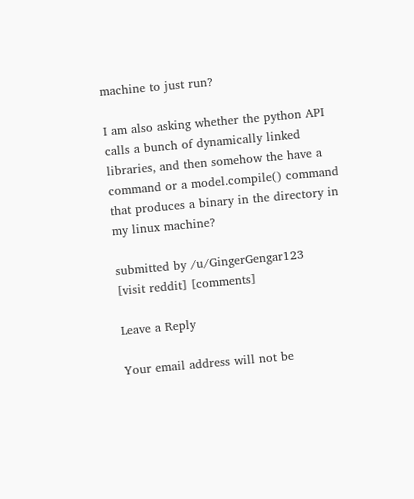machine to just run?

I am also asking whether the python API calls a bunch of dynamically linked libraries, and then somehow the have a command or a model.compile() command that produces a binary in the directory in my linux machine?

submitted by /u/GingerGengar123
[visit reddit] [comments]

Leave a Reply

Your email address will not be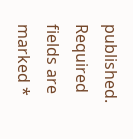published. Required fields are marked *